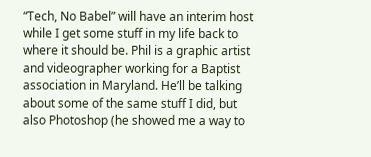“Tech, No Babel” will have an interim host while I get some stuff in my life back to where it should be. Phil is a graphic artist and videographer working for a Baptist association in Maryland. He’ll be talking about some of the same stuff I did, but also Photoshop (he showed me a way to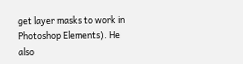get layer masks to work in Photoshop Elements). He also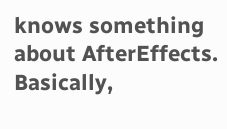knows something about AfterEffects. Basically,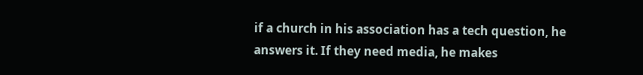if a church in his association has a tech question, he answers it. If they need media, he makes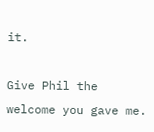it.

Give Phil the welcome you gave me.